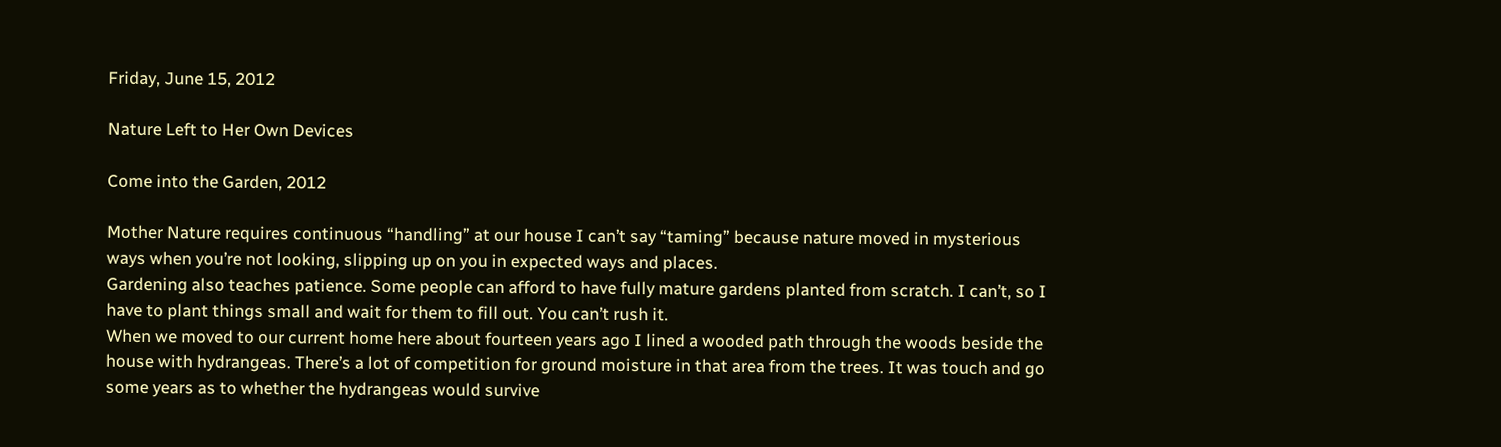Friday, June 15, 2012

Nature Left to Her Own Devices

Come into the Garden, 2012

Mother Nature requires continuous “handling” at our house I can’t say “taming” because nature moved in mysterious ways when you’re not looking, slipping up on you in expected ways and places.
Gardening also teaches patience. Some people can afford to have fully mature gardens planted from scratch. I can’t, so I have to plant things small and wait for them to fill out. You can’t rush it.
When we moved to our current home here about fourteen years ago I lined a wooded path through the woods beside the house with hydrangeas. There’s a lot of competition for ground moisture in that area from the trees. It was touch and go some years as to whether the hydrangeas would survive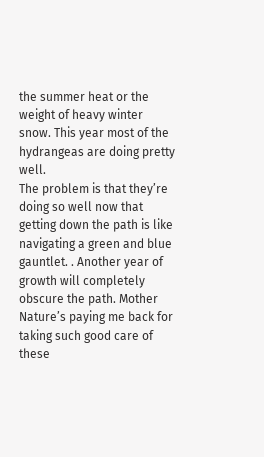the summer heat or the weight of heavy winter snow. This year most of the hydrangeas are doing pretty well.
The problem is that they’re doing so well now that getting down the path is like navigating a green and blue gauntlet. . Another year of growth will completely obscure the path. Mother Nature’s paying me back for taking such good care of these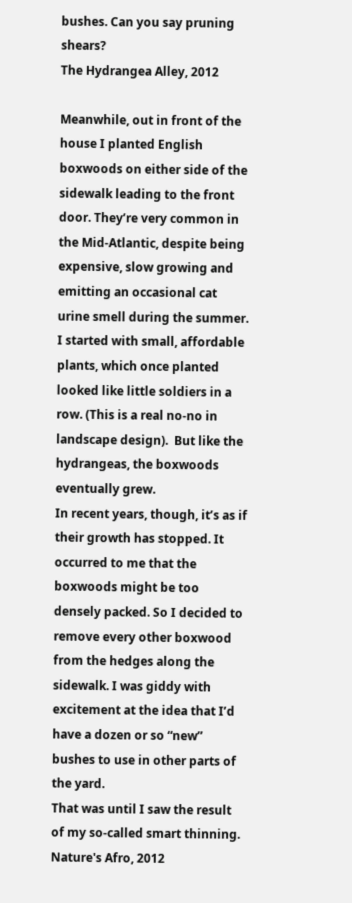bushes. Can you say pruning shears?
The Hydrangea Alley, 2012

Meanwhile, out in front of the house I planted English boxwoods on either side of the sidewalk leading to the front door. They’re very common in the Mid-Atlantic, despite being expensive, slow growing and emitting an occasional cat urine smell during the summer. I started with small, affordable plants, which once planted looked like little soldiers in a row. (This is a real no-no in landscape design).  But like the hydrangeas, the boxwoods eventually grew.
In recent years, though, it’s as if their growth has stopped. It occurred to me that the boxwoods might be too densely packed. So I decided to remove every other boxwood from the hedges along the sidewalk. I was giddy with excitement at the idea that I’d have a dozen or so “new” bushes to use in other parts of the yard.
That was until I saw the result of my so-called smart thinning.
Nature's Afro, 2012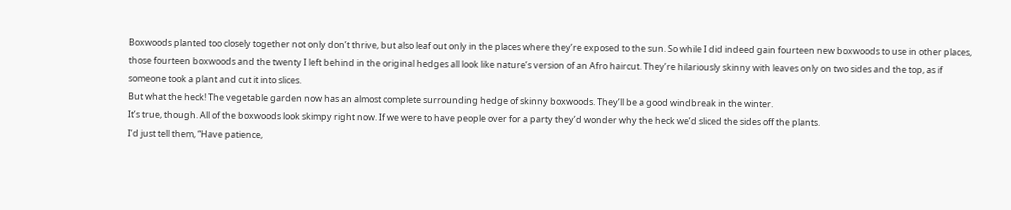Boxwoods planted too closely together not only don’t thrive, but also leaf out only in the places where they’re exposed to the sun. So while I did indeed gain fourteen new boxwoods to use in other places, those fourteen boxwoods and the twenty I left behind in the original hedges all look like nature’s version of an Afro haircut. They’re hilariously skinny with leaves only on two sides and the top, as if someone took a plant and cut it into slices.
But what the heck! The vegetable garden now has an almost complete surrounding hedge of skinny boxwoods. They’ll be a good windbreak in the winter.
It’s true, though. All of the boxwoods look skimpy right now. If we were to have people over for a party they’d wonder why the heck we’d sliced the sides off the plants.
I’d just tell them, “Have patience,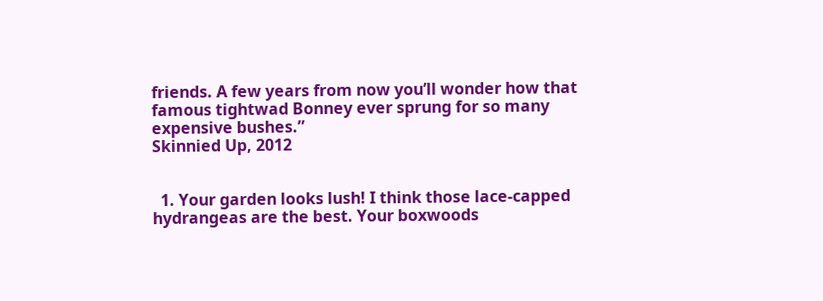friends. A few years from now you’ll wonder how that famous tightwad Bonney ever sprung for so many expensive bushes.”
Skinnied Up, 2012


  1. Your garden looks lush! I think those lace-capped hydrangeas are the best. Your boxwoods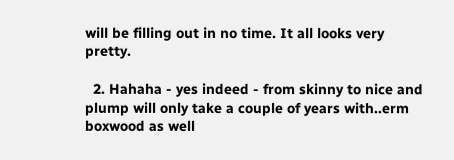will be filling out in no time. It all looks very pretty.

  2. Hahaha - yes indeed - from skinny to nice and plump will only take a couple of years with..erm boxwood as well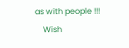as with people !!!
    Wish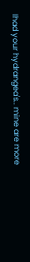Ihad your hydrangea's.. mine are more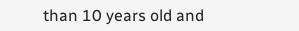than 10 years old and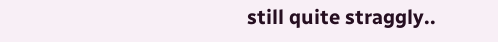still quite straggly..